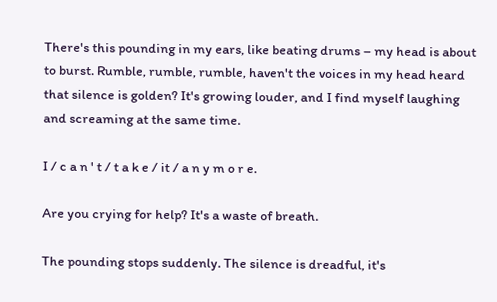There's this pounding in my ears, like beating drums – my head is about to burst. Rumble, rumble, rumble, haven't the voices in my head heard that silence is golden? It's growing louder, and I find myself laughing and screaming at the same time.

I / c a n ' t / t a k e / it / a n y m o r e.

Are you crying for help? It's a waste of breath.

The pounding stops suddenly. The silence is dreadful, it's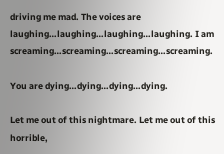driving me mad. The voices are laughing…laughing…laughing…laughing. I am screaming…screaming…screaming…screaming.

You are dying…dying…dying…dying.

Let me out of this nightmare. Let me out of this horrible,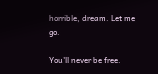horrible, dream. Let me go.

You'll never be free.